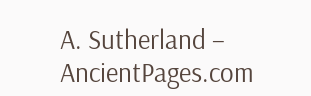A. Sutherland – AncientPages.com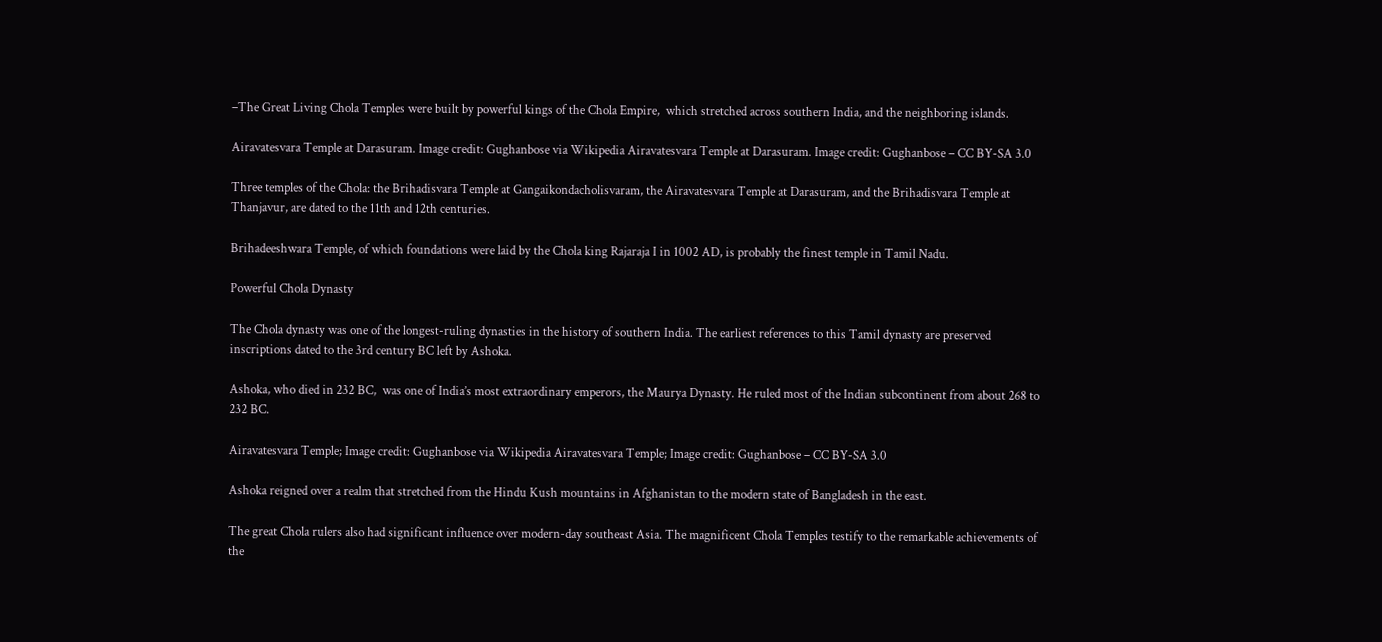–The Great Living Chola Temples were built by powerful kings of the Chola Empire,  which stretched across southern India, and the neighboring islands.

Airavatesvara Temple at Darasuram. Image credit: Gughanbose via Wikipedia Airavatesvara Temple at Darasuram. Image credit: Gughanbose – CC BY-SA 3.0

Three temples of the Chola: the Brihadisvara Temple at Gangaikondacholisvaram, the Airavatesvara Temple at Darasuram, and the Brihadisvara Temple at Thanjavur, are dated to the 11th and 12th centuries.

Brihadeeshwara Temple, of which foundations were laid by the Chola king Rajaraja I in 1002 AD, is probably the finest temple in Tamil Nadu.

Powerful Chola Dynasty

The Chola dynasty was one of the longest-ruling dynasties in the history of southern India. The earliest references to this Tamil dynasty are preserved inscriptions dated to the 3rd century BC left by Ashoka.

Ashoka, who died in 232 BC,  was one of India’s most extraordinary emperors, the Maurya Dynasty. He ruled most of the Indian subcontinent from about 268 to 232 BC.

Airavatesvara Temple; Image credit: Gughanbose via Wikipedia Airavatesvara Temple; Image credit: Gughanbose – CC BY-SA 3.0

Ashoka reigned over a realm that stretched from the Hindu Kush mountains in Afghanistan to the modern state of Bangladesh in the east.

The great Chola rulers also had significant influence over modern-day southeast Asia. The magnificent Chola Temples testify to the remarkable achievements of the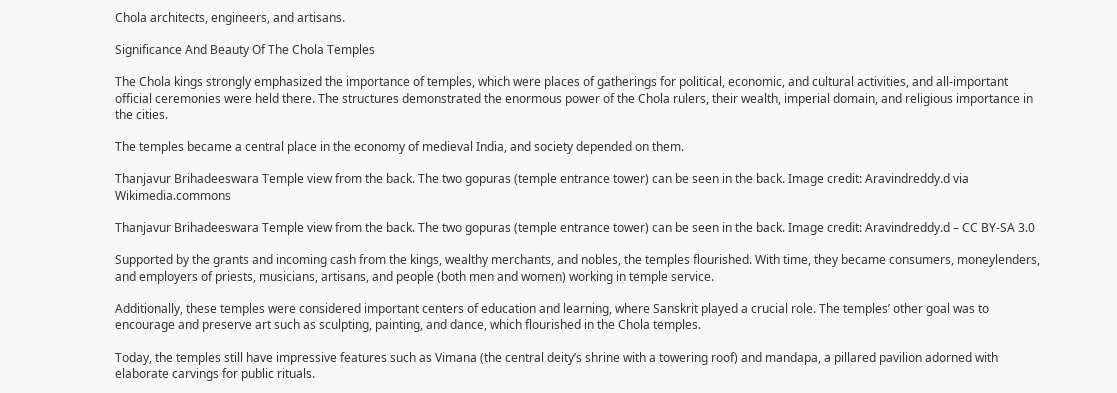Chola architects, engineers, and artisans.

Significance And Beauty Of The Chola Temples

The Chola kings strongly emphasized the importance of temples, which were places of gatherings for political, economic, and cultural activities, and all-important official ceremonies were held there. The structures demonstrated the enormous power of the Chola rulers, their wealth, imperial domain, and religious importance in the cities.

The temples became a central place in the economy of medieval India, and society depended on them.

Thanjavur Brihadeeswara Temple view from the back. The two gopuras (temple entrance tower) can be seen in the back. Image credit: Aravindreddy.d via Wikimedia.commons

Thanjavur Brihadeeswara Temple view from the back. The two gopuras (temple entrance tower) can be seen in the back. Image credit: Aravindreddy.d – CC BY-SA 3.0

Supported by the grants and incoming cash from the kings, wealthy merchants, and nobles, the temples flourished. With time, they became consumers, moneylenders, and employers of priests, musicians, artisans, and people (both men and women) working in temple service.

Additionally, these temples were considered important centers of education and learning, where Sanskrit played a crucial role. The temples’ other goal was to encourage and preserve art such as sculpting, painting, and dance, which flourished in the Chola temples.

Today, the temples still have impressive features such as Vimana (the central deity’s shrine with a towering roof) and mandapa, a pillared pavilion adorned with elaborate carvings for public rituals.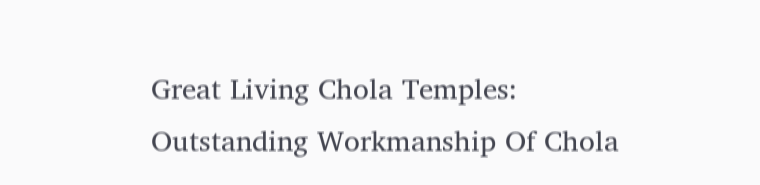Great Living Chola Temples: Outstanding Workmanship Of Chola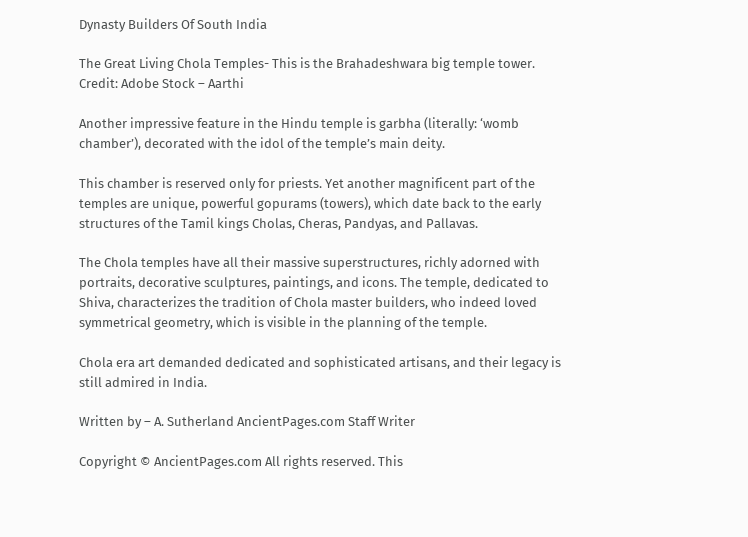Dynasty Builders Of South India

The Great Living Chola Temples- This is the Brahadeshwara big temple tower. Credit: Adobe Stock – Aarthi

Another impressive feature in the Hindu temple is garbha (literally: ‘womb chamber’), decorated with the idol of the temple’s main deity.

This chamber is reserved only for priests. Yet another magnificent part of the temples are unique, powerful gopurams (towers), which date back to the early structures of the Tamil kings Cholas, Cheras, Pandyas, and Pallavas.

The Chola temples have all their massive superstructures, richly adorned with portraits, decorative sculptures, paintings, and icons. The temple, dedicated to Shiva, characterizes the tradition of Chola master builders, who indeed loved symmetrical geometry, which is visible in the planning of the temple.

Chola era art demanded dedicated and sophisticated artisans, and their legacy is still admired in India.

Written by – A. Sutherland AncientPages.com Staff Writer

Copyright © AncientPages.com All rights reserved. This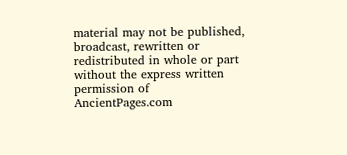material may not be published, broadcast, rewritten or redistributed in whole or part without the express written permission of AncientPages.com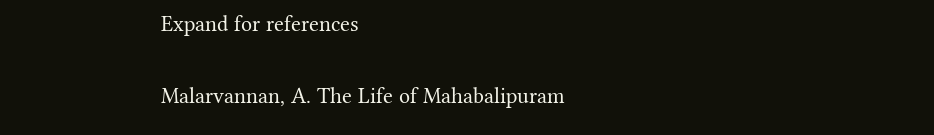Expand for references


Malarvannan, A. The Life of Mahabalipuram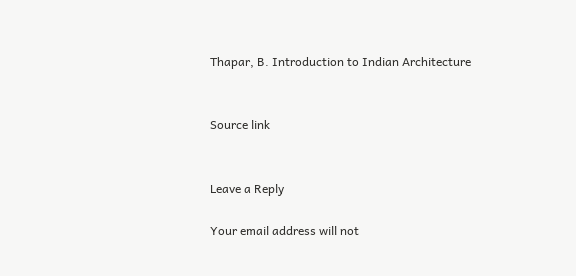Thapar, B. Introduction to Indian Architecture


Source link


Leave a Reply

Your email address will not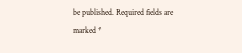be published. Required fields are marked *